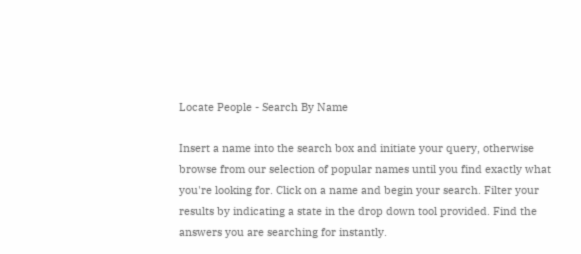Locate People - Search By Name

Insert a name into the search box and initiate your query, otherwise browse from our selection of popular names until you find exactly what you're looking for. Click on a name and begin your search. Filter your results by indicating a state in the drop down tool provided. Find the answers you are searching for instantly.